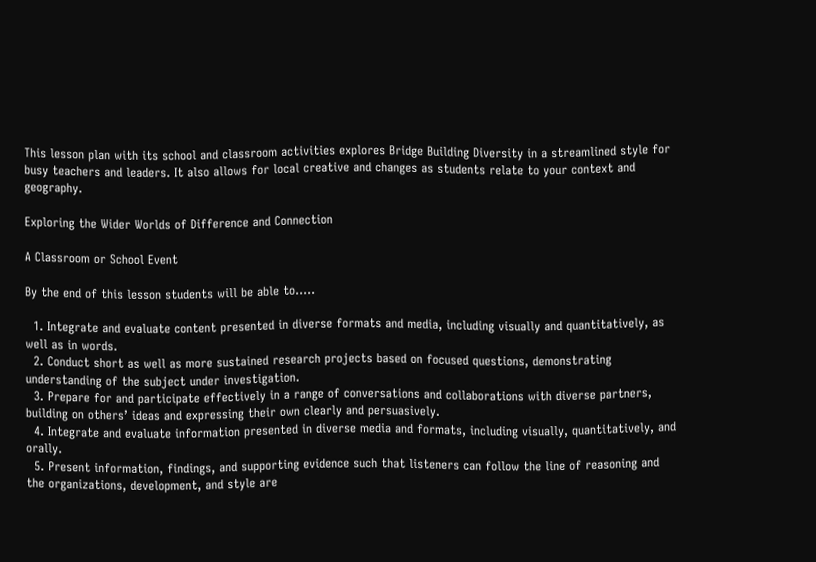This lesson plan with its school and classroom activities explores Bridge Building Diversity in a streamlined style for busy teachers and leaders. It also allows for local creative and changes as students relate to your context and geography.

Exploring the Wider Worlds of Difference and Connection

A Classroom or School Event

By the end of this lesson students will be able to…..

  1. Integrate and evaluate content presented in diverse formats and media, including visually and quantitatively, as well as in words.
  2. Conduct short as well as more sustained research projects based on focused questions, demonstrating understanding of the subject under investigation.
  3. Prepare for and participate effectively in a range of conversations and collaborations with diverse partners, building on others’ ideas and expressing their own clearly and persuasively.
  4. Integrate and evaluate information presented in diverse media and formats, including visually, quantitatively, and orally.
  5. Present information, findings, and supporting evidence such that listeners can follow the line of reasoning and the organizations, development, and style are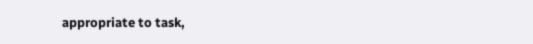appropriate to task,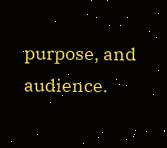purpose, and audience.